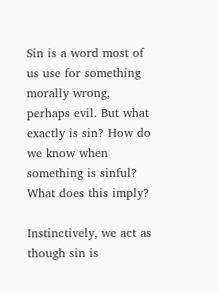Sin is a word most of us use for something morally wrong, perhaps evil. But what exactly is sin? How do we know when something is sinful? What does this imply?

Instinctively, we act as though sin is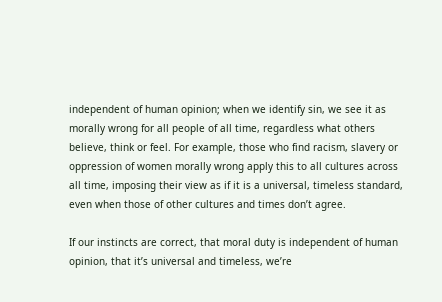independent of human opinion; when we identify sin, we see it as morally wrong for all people of all time, regardless what others believe, think or feel. For example, those who find racism, slavery or oppression of women morally wrong apply this to all cultures across all time, imposing their view as if it is a universal, timeless standard, even when those of other cultures and times don’t agree.

If our instincts are correct, that moral duty is independent of human opinion, that it’s universal and timeless, we’re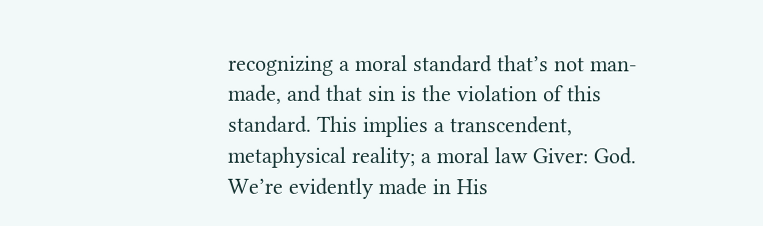recognizing a moral standard that’s not man-made, and that sin is the violation of this standard. This implies a transcendent, metaphysical reality; a moral law Giver: God. We’re evidently made in His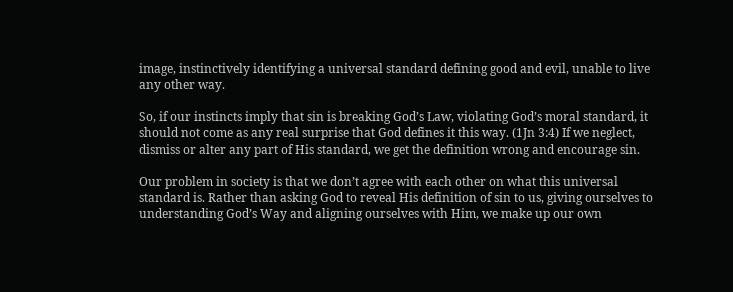image, instinctively identifying a universal standard defining good and evil, unable to live any other way.

So, if our instincts imply that sin is breaking God’s Law, violating God’s moral standard, it should not come as any real surprise that God defines it this way. (1Jn 3:4) If we neglect, dismiss or alter any part of His standard, we get the definition wrong and encourage sin.

Our problem in society is that we don’t agree with each other on what this universal standard is. Rather than asking God to reveal His definition of sin to us, giving ourselves to understanding God’s Way and aligning ourselves with Him, we make up our own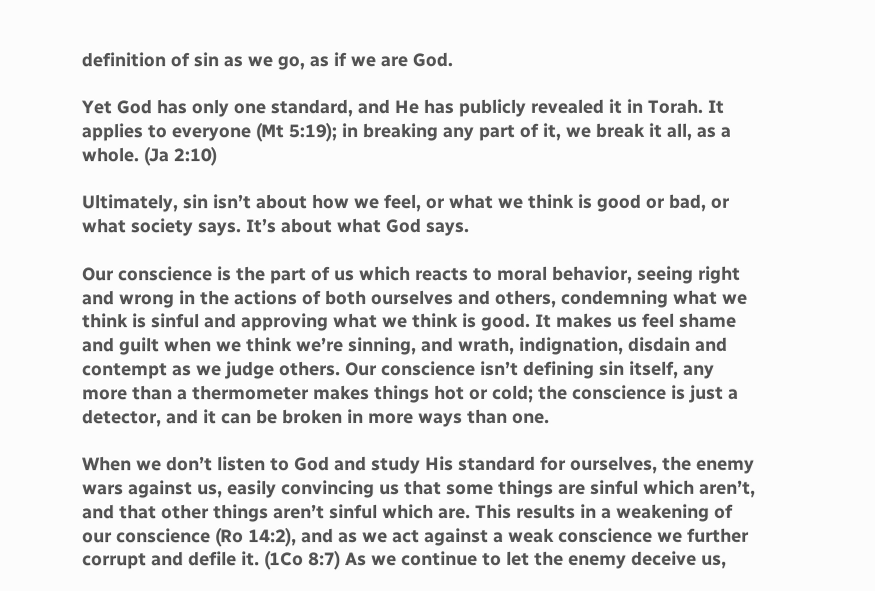definition of sin as we go, as if we are God.

Yet God has only one standard, and He has publicly revealed it in Torah. It applies to everyone (Mt 5:19); in breaking any part of it, we break it all, as a whole. (Ja 2:10)

Ultimately, sin isn’t about how we feel, or what we think is good or bad, or what society says. It’s about what God says.

Our conscience is the part of us which reacts to moral behavior, seeing right and wrong in the actions of both ourselves and others, condemning what we think is sinful and approving what we think is good. It makes us feel shame and guilt when we think we’re sinning, and wrath, indignation, disdain and contempt as we judge others. Our conscience isn’t defining sin itself, any more than a thermometer makes things hot or cold; the conscience is just a detector, and it can be broken in more ways than one.

When we don’t listen to God and study His standard for ourselves, the enemy wars against us, easily convincing us that some things are sinful which aren’t, and that other things aren’t sinful which are. This results in a weakening of our conscience (Ro 14:2), and as we act against a weak conscience we further corrupt and defile it. (1Co 8:7) As we continue to let the enemy deceive us,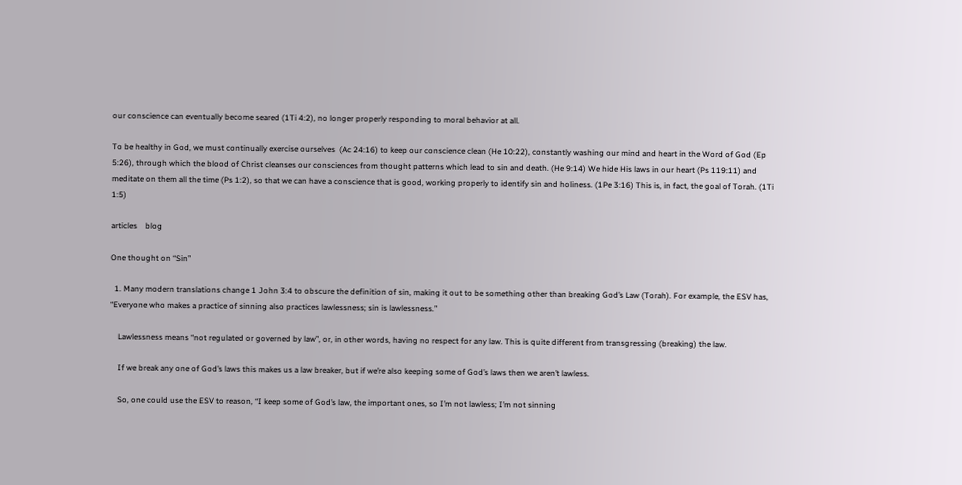our conscience can eventually become seared (1Ti 4:2), no longer properly responding to moral behavior at all.

To be healthy in God, we must continually exercise ourselves  (Ac 24:16) to keep our conscience clean (He 10:22), constantly washing our mind and heart in the Word of God (Ep 5:26), through which the blood of Christ cleanses our consciences from thought patterns which lead to sin and death. (He 9:14) We hide His laws in our heart (Ps 119:11) and meditate on them all the time (Ps 1:2), so that we can have a conscience that is good, working properly to identify sin and holiness. (1Pe 3:16) This is, in fact, the goal of Torah. (1Ti 1:5)

articles    blog

One thought on “Sin”

  1. Many modern translations change 1 John 3:4 to obscure the definition of sin, making it out to be something other than breaking God’s Law (Torah). For example, the ESV has, “Everyone who makes a practice of sinning also practices lawlessness; sin is lawlessness.”

    Lawlessness means “not regulated or governed by law”, or, in other words, having no respect for any law. This is quite different from transgressing (breaking) the law.

    If we break any one of God’s laws this makes us a law breaker, but if we’re also keeping some of God’s laws then we aren’t lawless.

    So, one could use the ESV to reason, “I keep some of God’s law, the important ones, so I’m not lawless; I’m not sinning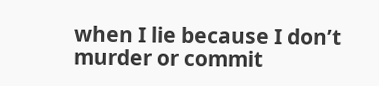when I lie because I don’t murder or commit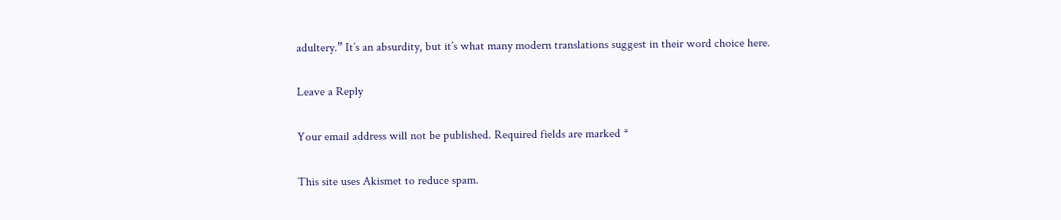adultery.” It’s an absurdity, but it’s what many modern translations suggest in their word choice here.

Leave a Reply

Your email address will not be published. Required fields are marked *

This site uses Akismet to reduce spam.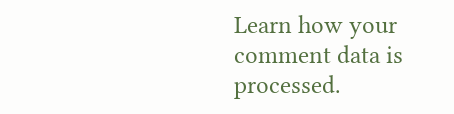Learn how your comment data is processed.